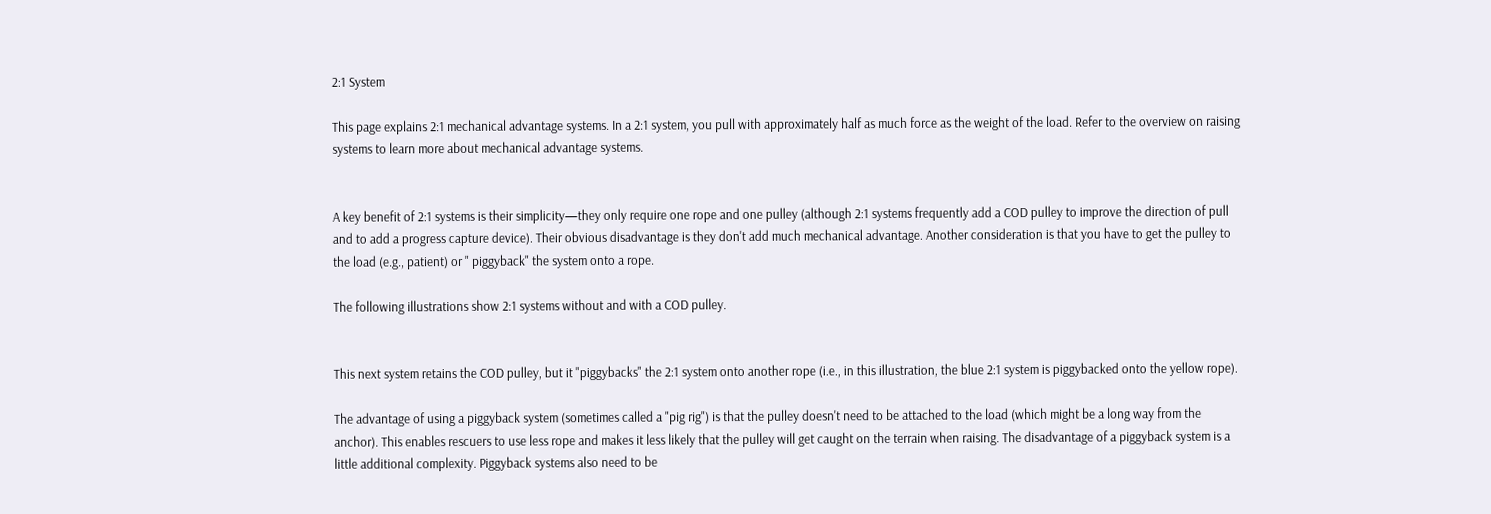2:1 System

This page explains 2:1 mechanical advantage systems. In a 2:1 system, you pull with approximately half as much force as the weight of the load. Refer to the overview on raising systems to learn more about mechanical advantage systems.


A key benefit of 2:1 systems is their simplicity—they only require one rope and one pulley (although 2:1 systems frequently add a COD pulley to improve the direction of pull and to add a progress capture device). Their obvious disadvantage is they don't add much mechanical advantage. Another consideration is that you have to get the pulley to the load (e.g., patient) or " piggyback" the system onto a rope.

The following illustrations show 2:1 systems without and with a COD pulley.


This next system retains the COD pulley, but it "piggybacks" the 2:1 system onto another rope (i.e., in this illustration, the blue 2:1 system is piggybacked onto the yellow rope).

The advantage of using a piggyback system (sometimes called a "pig rig") is that the pulley doesn't need to be attached to the load (which might be a long way from the anchor). This enables rescuers to use less rope and makes it less likely that the pulley will get caught on the terrain when raising. The disadvantage of a piggyback system is a little additional complexity. Piggyback systems also need to be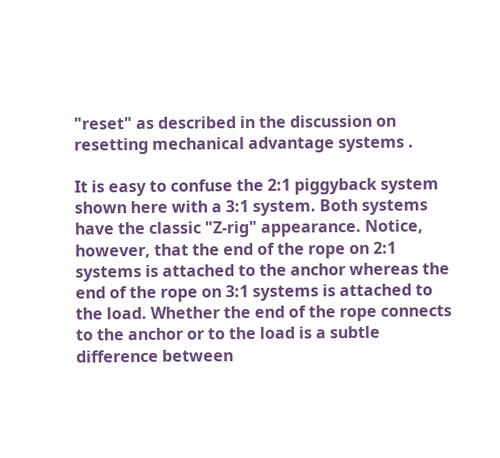"reset" as described in the discussion on resetting mechanical advantage systems .

It is easy to confuse the 2:1 piggyback system shown here with a 3:1 system. Both systems have the classic "Z-rig" appearance. Notice, however, that the end of the rope on 2:1 systems is attached to the anchor whereas the end of the rope on 3:1 systems is attached to the load. Whether the end of the rope connects to the anchor or to the load is a subtle difference between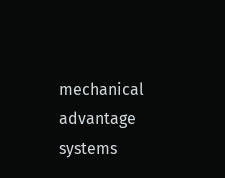mechanical advantage systems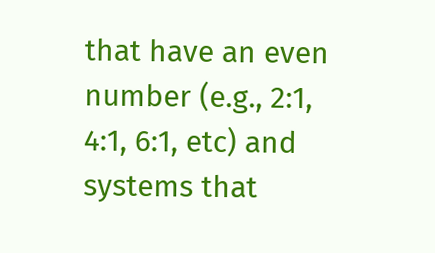that have an even number (e.g., 2:1, 4:1, 6:1, etc) and systems that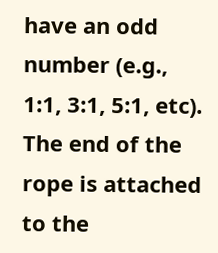have an odd number (e.g., 1:1, 3:1, 5:1, etc). The end of the rope is attached to the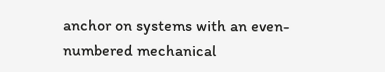anchor on systems with an even-numbered mechanical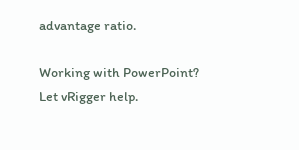advantage ratio.

Working with PowerPoint?
Let vRigger help.